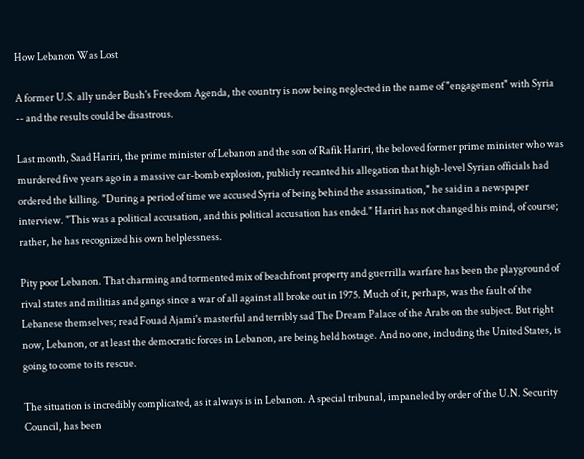How Lebanon Was Lost

A former U.S. ally under Bush's Freedom Agenda, the country is now being neglected in the name of "engagement" with Syria -- and the results could be disastrous.

Last month, Saad Hariri, the prime minister of Lebanon and the son of Rafik Hariri, the beloved former prime minister who was murdered five years ago in a massive car-bomb explosion, publicly recanted his allegation that high-level Syrian officials had ordered the killing. "During a period of time we accused Syria of being behind the assassination," he said in a newspaper interview. "This was a political accusation, and this political accusation has ended." Hariri has not changed his mind, of course; rather, he has recognized his own helplessness.

Pity poor Lebanon. That charming and tormented mix of beachfront property and guerrilla warfare has been the playground of rival states and militias and gangs since a war of all against all broke out in 1975. Much of it, perhaps, was the fault of the Lebanese themselves; read Fouad Ajami's masterful and terribly sad The Dream Palace of the Arabs on the subject. But right now, Lebanon, or at least the democratic forces in Lebanon, are being held hostage. And no one, including the United States, is going to come to its rescue.

The situation is incredibly complicated, as it always is in Lebanon. A special tribunal, impaneled by order of the U.N. Security Council, has been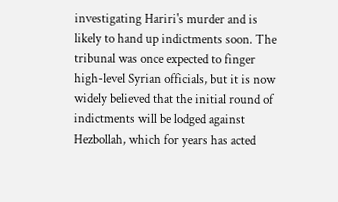investigating Hariri's murder and is likely to hand up indictments soon. The tribunal was once expected to finger high-level Syrian officials, but it is now widely believed that the initial round of indictments will be lodged against Hezbollah, which for years has acted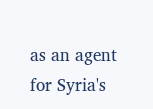as an agent for Syria's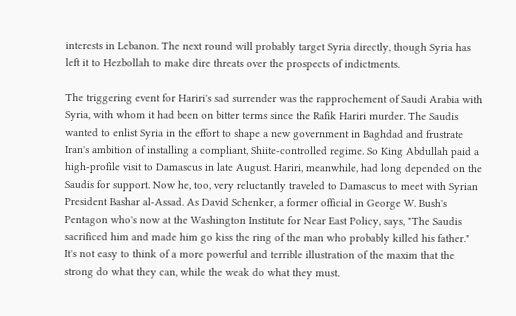interests in Lebanon. The next round will probably target Syria directly, though Syria has left it to Hezbollah to make dire threats over the prospects of indictments.

The triggering event for Hariri's sad surrender was the rapprochement of Saudi Arabia with Syria, with whom it had been on bitter terms since the Rafik Hariri murder. The Saudis wanted to enlist Syria in the effort to shape a new government in Baghdad and frustrate Iran's ambition of installing a compliant, Shiite-controlled regime. So King Abdullah paid a high-profile visit to Damascus in late August. Hariri, meanwhile, had long depended on the Saudis for support. Now he, too, very reluctantly traveled to Damascus to meet with Syrian President Bashar al-Assad. As David Schenker, a former official in George W. Bush's Pentagon who's now at the Washington Institute for Near East Policy, says, "The Saudis sacrificed him and made him go kiss the ring of the man who probably killed his father." It's not easy to think of a more powerful and terrible illustration of the maxim that the strong do what they can, while the weak do what they must.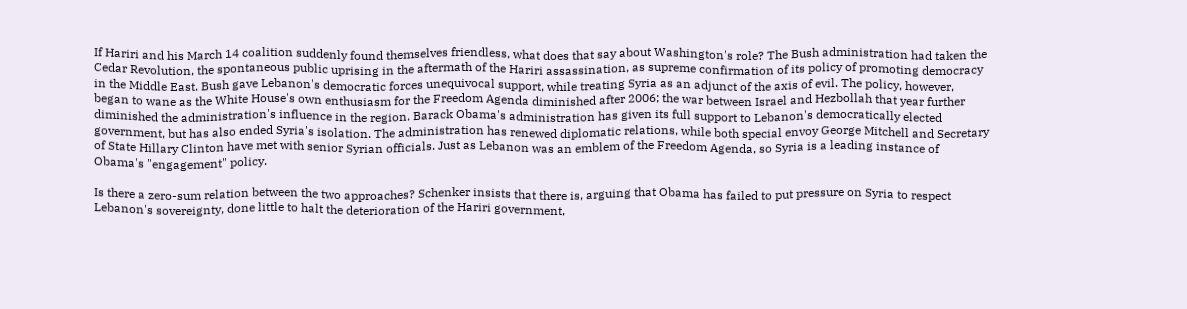If Hariri and his March 14 coalition suddenly found themselves friendless, what does that say about Washington's role? The Bush administration had taken the Cedar Revolution, the spontaneous public uprising in the aftermath of the Hariri assassination, as supreme confirmation of its policy of promoting democracy in the Middle East. Bush gave Lebanon's democratic forces unequivocal support, while treating Syria as an adjunct of the axis of evil. The policy, however, began to wane as the White House's own enthusiasm for the Freedom Agenda diminished after 2006; the war between Israel and Hezbollah that year further diminished the administration's influence in the region. Barack Obama's administration has given its full support to Lebanon's democratically elected government, but has also ended Syria's isolation. The administration has renewed diplomatic relations, while both special envoy George Mitchell and Secretary of State Hillary Clinton have met with senior Syrian officials. Just as Lebanon was an emblem of the Freedom Agenda, so Syria is a leading instance of Obama's "engagement" policy.

Is there a zero-sum relation between the two approaches? Schenker insists that there is, arguing that Obama has failed to put pressure on Syria to respect Lebanon's sovereignty, done little to halt the deterioration of the Hariri government,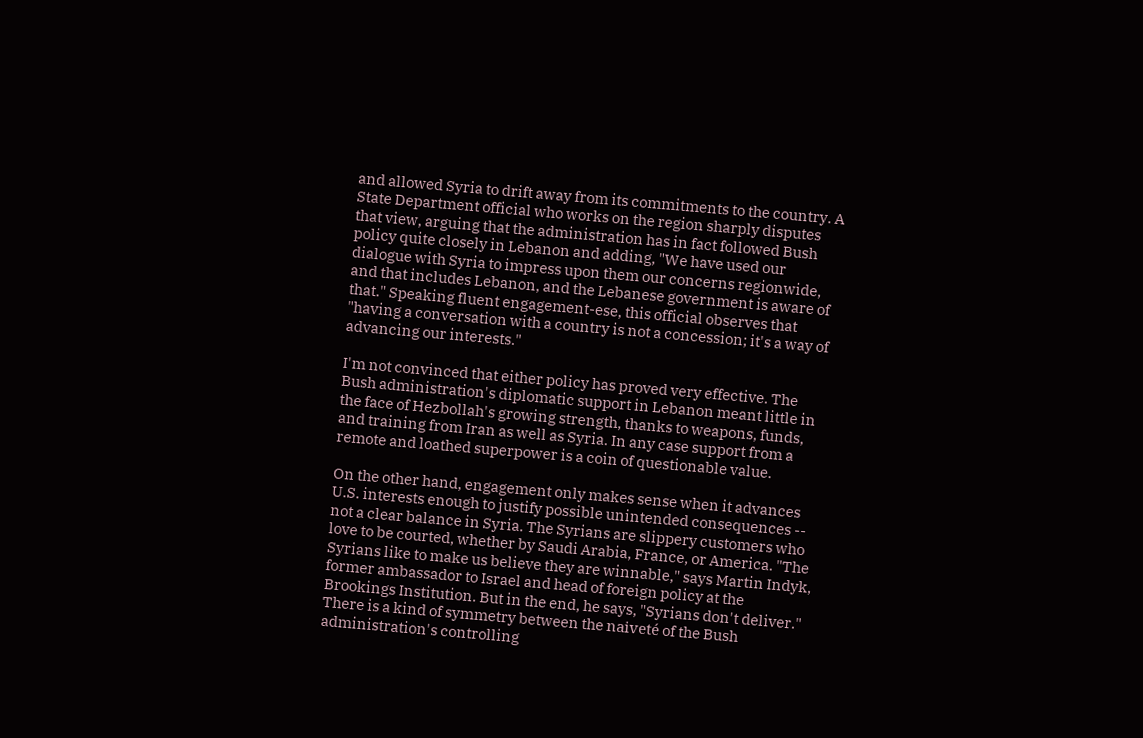and allowed Syria to drift away from its commitments to the country. A State Department official who works on the region sharply disputes that view, arguing that the administration has in fact followed Bush policy quite closely in Lebanon and adding, "We have used our dialogue with Syria to impress upon them our concerns regionwide, and that includes Lebanon, and the Lebanese government is aware of that." Speaking fluent engagement-ese, this official observes that "having a conversation with a country is not a concession; it's a way of advancing our interests."

I'm not convinced that either policy has proved very effective. The Bush administration's diplomatic support in Lebanon meant little in the face of Hezbollah's growing strength, thanks to weapons, funds, and training from Iran as well as Syria. In any case support from a remote and loathed superpower is a coin of questionable value.

On the other hand, engagement only makes sense when it advances U.S. interests enough to justify possible unintended consequences -- not a clear balance in Syria. The Syrians are slippery customers who love to be courted, whether by Saudi Arabia, France, or America. "The Syrians like to make us believe they are winnable," says Martin Indyk, former ambassador to Israel and head of foreign policy at the Brookings Institution. But in the end, he says, "Syrians don't deliver." There is a kind of symmetry between the naiveté of the Bush administration's controlling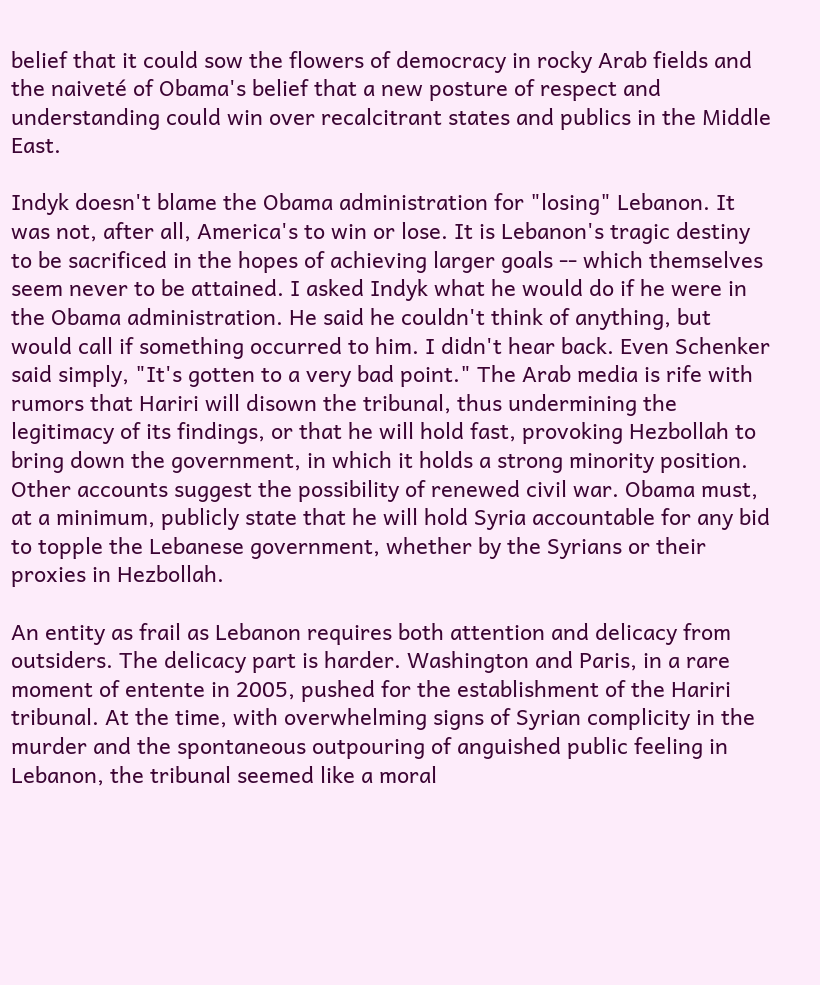belief that it could sow the flowers of democracy in rocky Arab fields and the naiveté of Obama's belief that a new posture of respect and understanding could win over recalcitrant states and publics in the Middle East.

Indyk doesn't blame the Obama administration for "losing" Lebanon. It was not, after all, America's to win or lose. It is Lebanon's tragic destiny to be sacrificed in the hopes of achieving larger goals -- which themselves seem never to be attained. I asked Indyk what he would do if he were in the Obama administration. He said he couldn't think of anything, but would call if something occurred to him. I didn't hear back. Even Schenker said simply, "It's gotten to a very bad point." The Arab media is rife with rumors that Hariri will disown the tribunal, thus undermining the legitimacy of its findings, or that he will hold fast, provoking Hezbollah to bring down the government, in which it holds a strong minority position. Other accounts suggest the possibility of renewed civil war. Obama must, at a minimum, publicly state that he will hold Syria accountable for any bid to topple the Lebanese government, whether by the Syrians or their proxies in Hezbollah.

An entity as frail as Lebanon requires both attention and delicacy from outsiders. The delicacy part is harder. Washington and Paris, in a rare moment of entente in 2005, pushed for the establishment of the Hariri tribunal. At the time, with overwhelming signs of Syrian complicity in the murder and the spontaneous outpouring of anguished public feeling in Lebanon, the tribunal seemed like a moral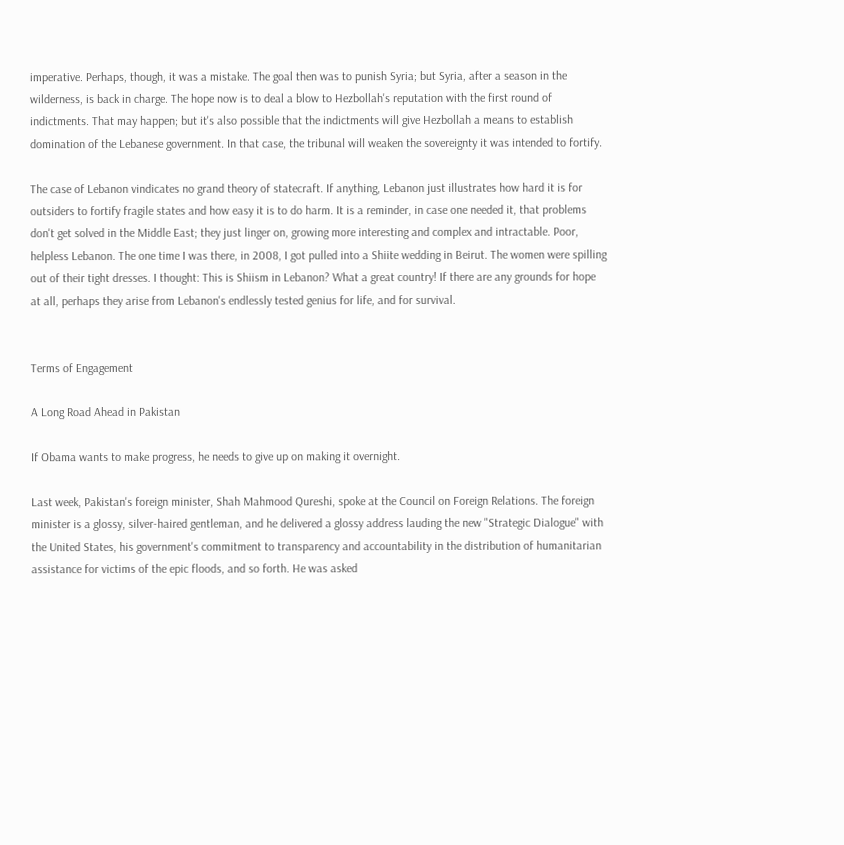imperative. Perhaps, though, it was a mistake. The goal then was to punish Syria; but Syria, after a season in the wilderness, is back in charge. The hope now is to deal a blow to Hezbollah's reputation with the first round of indictments. That may happen; but it's also possible that the indictments will give Hezbollah a means to establish domination of the Lebanese government. In that case, the tribunal will weaken the sovereignty it was intended to fortify.

The case of Lebanon vindicates no grand theory of statecraft. If anything, Lebanon just illustrates how hard it is for outsiders to fortify fragile states and how easy it is to do harm. It is a reminder, in case one needed it, that problems don't get solved in the Middle East; they just linger on, growing more interesting and complex and intractable. Poor, helpless Lebanon. The one time I was there, in 2008, I got pulled into a Shiite wedding in Beirut. The women were spilling out of their tight dresses. I thought: This is Shiism in Lebanon? What a great country! If there are any grounds for hope at all, perhaps they arise from Lebanon's endlessly tested genius for life, and for survival.


Terms of Engagement

A Long Road Ahead in Pakistan

If Obama wants to make progress, he needs to give up on making it overnight.

Last week, Pakistan's foreign minister, Shah Mahmood Qureshi, spoke at the Council on Foreign Relations. The foreign minister is a glossy, silver-haired gentleman, and he delivered a glossy address lauding the new "Strategic Dialogue" with the United States, his government's commitment to transparency and accountability in the distribution of humanitarian assistance for victims of the epic floods, and so forth. He was asked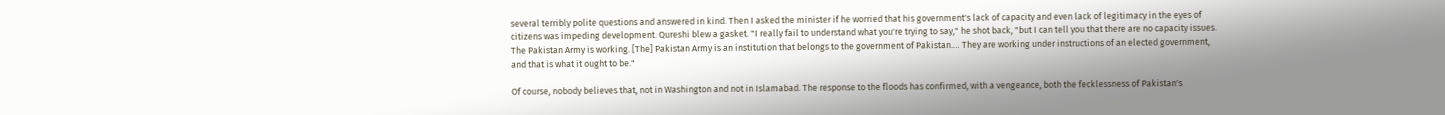several terribly polite questions and answered in kind. Then I asked the minister if he worried that his government's lack of capacity and even lack of legitimacy in the eyes of citizens was impeding development. Qureshi blew a gasket. "I really fail to understand what you're trying to say," he shot back, "but I can tell you that there are no capacity issues. The Pakistan Army is working. [The] Pakistan Army is an institution that belongs to the government of Pakistan.… They are working under instructions of an elected government, and that is what it ought to be."

Of course, nobody believes that, not in Washington and not in Islamabad. The response to the floods has confirmed, with a vengeance, both the fecklessness of Pakistan's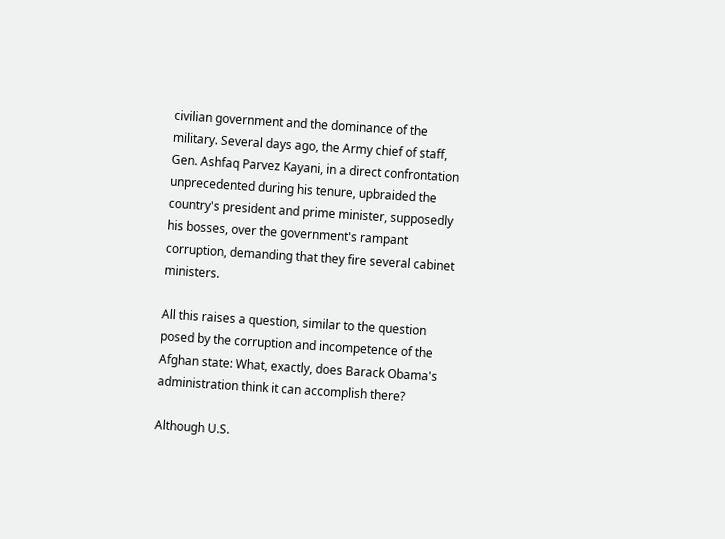civilian government and the dominance of the military. Several days ago, the Army chief of staff, Gen. Ashfaq Parvez Kayani, in a direct confrontation unprecedented during his tenure, upbraided the country's president and prime minister, supposedly his bosses, over the government's rampant corruption, demanding that they fire several cabinet ministers.

All this raises a question, similar to the question posed by the corruption and incompetence of the Afghan state: What, exactly, does Barack Obama's administration think it can accomplish there?

Although U.S.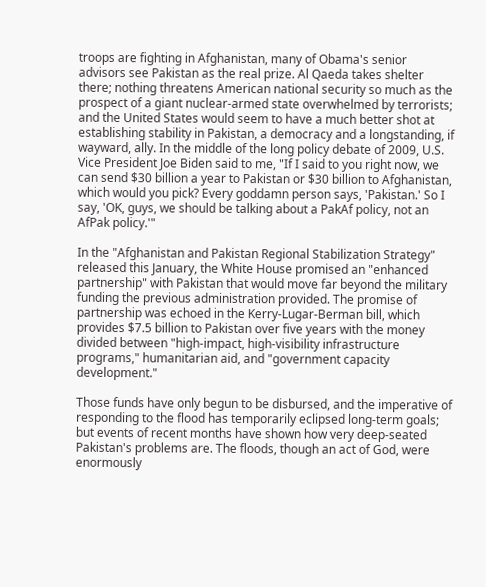troops are fighting in Afghanistan, many of Obama's senior advisors see Pakistan as the real prize. Al Qaeda takes shelter there; nothing threatens American national security so much as the prospect of a giant nuclear-armed state overwhelmed by terrorists; and the United States would seem to have a much better shot at establishing stability in Pakistan, a democracy and a longstanding, if wayward, ally. In the middle of the long policy debate of 2009, U.S. Vice President Joe Biden said to me, "If I said to you right now, we can send $30 billion a year to Pakistan or $30 billion to Afghanistan, which would you pick? Every goddamn person says, 'Pakistan.' So I say, 'OK, guys, we should be talking about a PakAf policy, not an AfPak policy.'"

In the "Afghanistan and Pakistan Regional Stabilization Strategy" released this January, the White House promised an "enhanced partnership" with Pakistan that would move far beyond the military funding the previous administration provided. The promise of partnership was echoed in the Kerry-Lugar-Berman bill, which provides $7.5 billion to Pakistan over five years with the money divided between "high-impact, high-visibility infrastructure programs," humanitarian aid, and "government capacity development."

Those funds have only begun to be disbursed, and the imperative of responding to the flood has temporarily eclipsed long-term goals; but events of recent months have shown how very deep-seated Pakistan's problems are. The floods, though an act of God, were enormously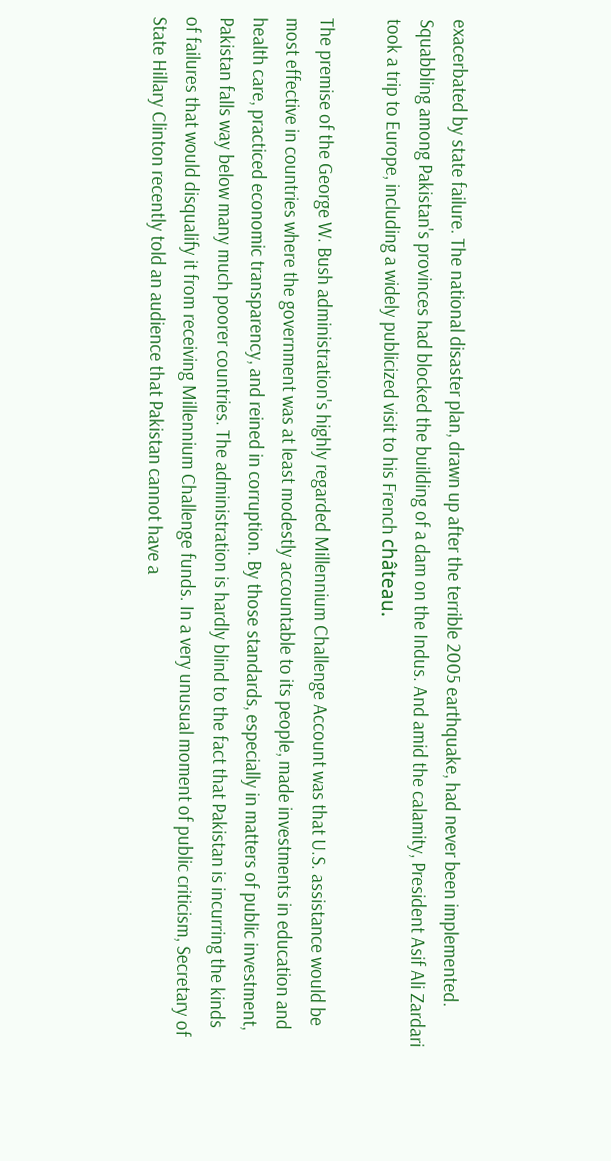exacerbated by state failure. The national disaster plan, drawn up after the terrible 2005 earthquake, had never been implemented. Squabbling among Pakistan's provinces had blocked the building of a dam on the Indus. And amid the calamity, President Asif Ali Zardari took a trip to Europe, including a widely publicized visit to his French château.

The premise of the George W. Bush administration's highly regarded Millennium Challenge Account was that U.S. assistance would be most effective in countries where the government was at least modestly accountable to its people, made investments in education and health care, practiced economic transparency, and reined in corruption. By those standards, especially in matters of public investment, Pakistan falls way below many much poorer countries. The administration is hardly blind to the fact that Pakistan is incurring the kinds of failures that would disqualify it from receiving Millennium Challenge funds. In a very unusual moment of public criticism, Secretary of State Hillary Clinton recently told an audience that Pakistan cannot have a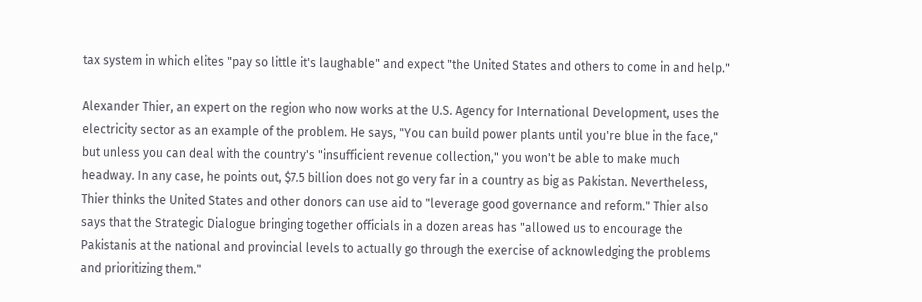tax system in which elites "pay so little it's laughable" and expect "the United States and others to come in and help."

Alexander Thier, an expert on the region who now works at the U.S. Agency for International Development, uses the electricity sector as an example of the problem. He says, "You can build power plants until you're blue in the face," but unless you can deal with the country's "insufficient revenue collection," you won't be able to make much headway. In any case, he points out, $7.5 billion does not go very far in a country as big as Pakistan. Nevertheless, Thier thinks the United States and other donors can use aid to "leverage good governance and reform." Thier also says that the Strategic Dialogue bringing together officials in a dozen areas has "allowed us to encourage the Pakistanis at the national and provincial levels to actually go through the exercise of acknowledging the problems and prioritizing them."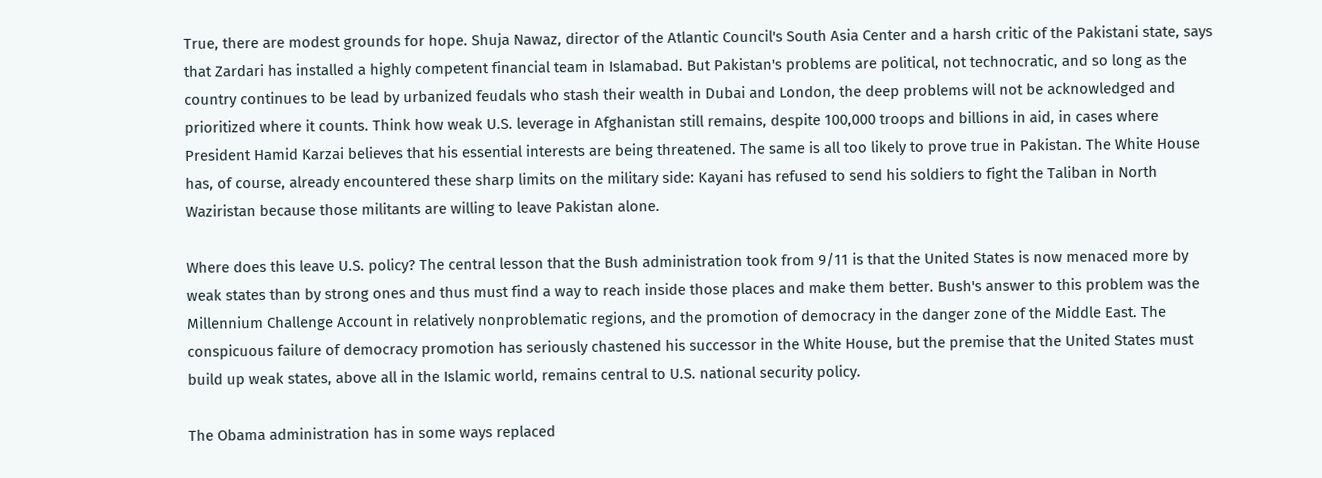True, there are modest grounds for hope. Shuja Nawaz, director of the Atlantic Council's South Asia Center and a harsh critic of the Pakistani state, says that Zardari has installed a highly competent financial team in Islamabad. But Pakistan's problems are political, not technocratic, and so long as the country continues to be lead by urbanized feudals who stash their wealth in Dubai and London, the deep problems will not be acknowledged and prioritized where it counts. Think how weak U.S. leverage in Afghanistan still remains, despite 100,000 troops and billions in aid, in cases where President Hamid Karzai believes that his essential interests are being threatened. The same is all too likely to prove true in Pakistan. The White House has, of course, already encountered these sharp limits on the military side: Kayani has refused to send his soldiers to fight the Taliban in North Waziristan because those militants are willing to leave Pakistan alone.

Where does this leave U.S. policy? The central lesson that the Bush administration took from 9/11 is that the United States is now menaced more by weak states than by strong ones and thus must find a way to reach inside those places and make them better. Bush's answer to this problem was the Millennium Challenge Account in relatively nonproblematic regions, and the promotion of democracy in the danger zone of the Middle East. The conspicuous failure of democracy promotion has seriously chastened his successor in the White House, but the premise that the United States must build up weak states, above all in the Islamic world, remains central to U.S. national security policy.

The Obama administration has in some ways replaced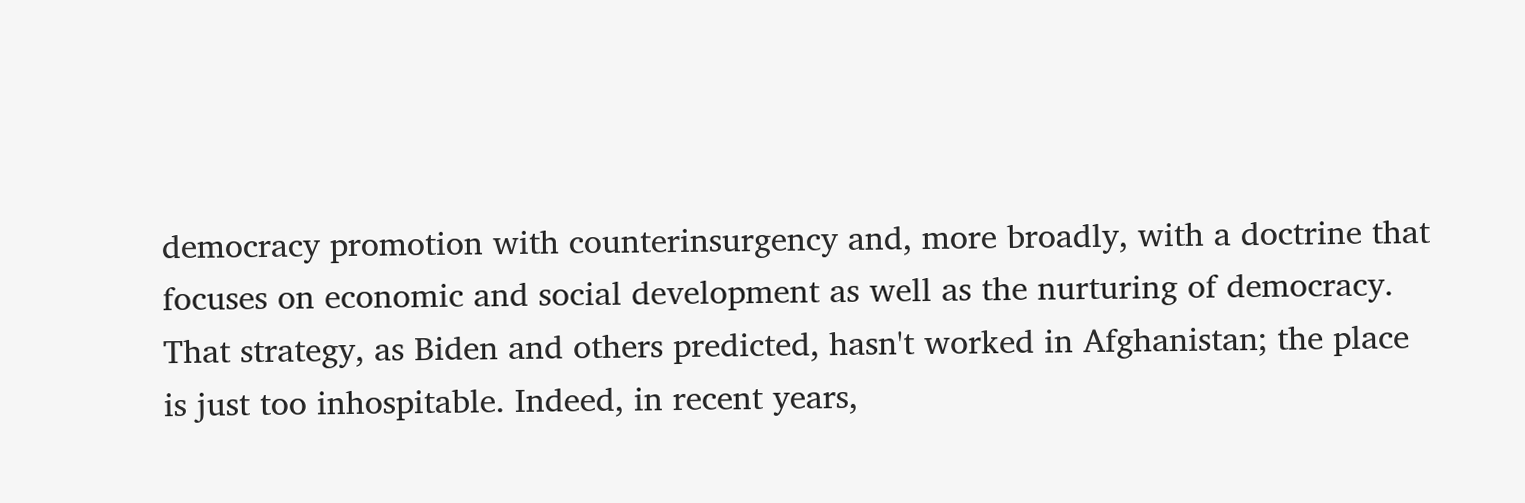democracy promotion with counterinsurgency and, more broadly, with a doctrine that focuses on economic and social development as well as the nurturing of democracy. That strategy, as Biden and others predicted, hasn't worked in Afghanistan; the place is just too inhospitable. Indeed, in recent years,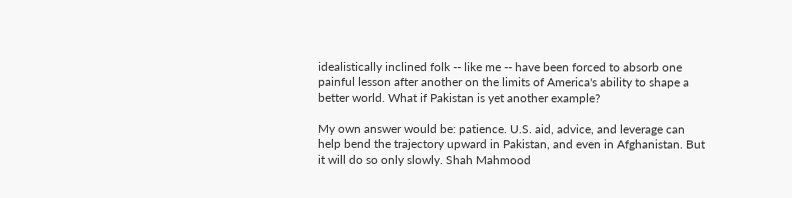idealistically inclined folk -- like me -- have been forced to absorb one painful lesson after another on the limits of America's ability to shape a better world. What if Pakistan is yet another example?

My own answer would be: patience. U.S. aid, advice, and leverage can help bend the trajectory upward in Pakistan, and even in Afghanistan. But it will do so only slowly. Shah Mahmood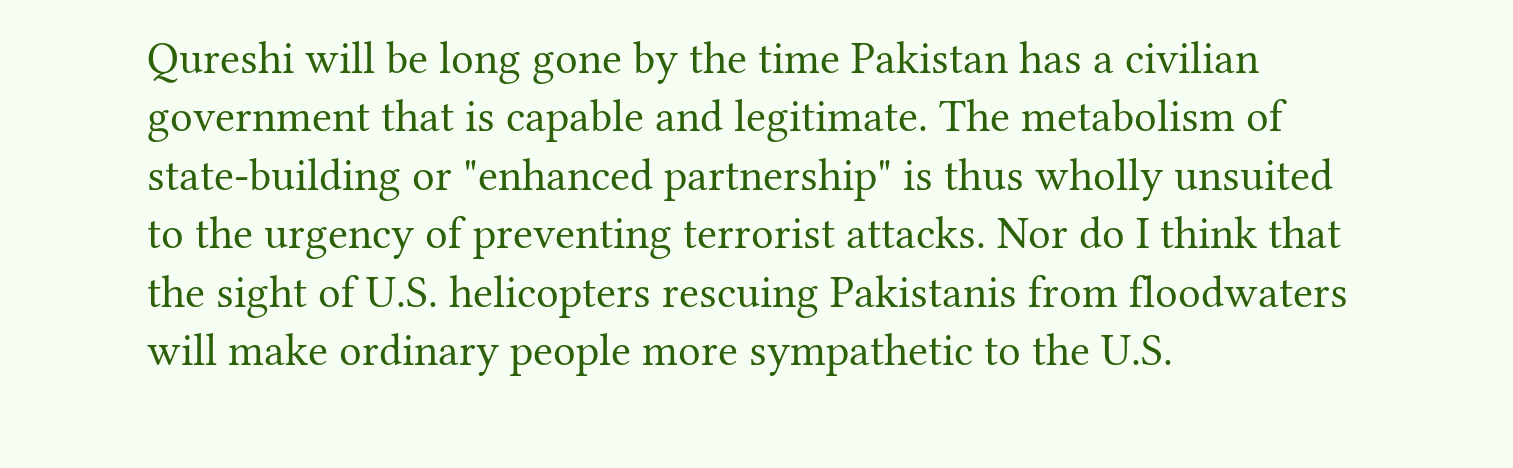Qureshi will be long gone by the time Pakistan has a civilian government that is capable and legitimate. The metabolism of state-building or "enhanced partnership" is thus wholly unsuited to the urgency of preventing terrorist attacks. Nor do I think that the sight of U.S. helicopters rescuing Pakistanis from floodwaters will make ordinary people more sympathetic to the U.S.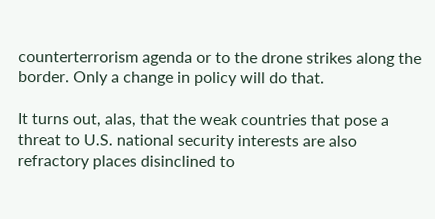counterterrorism agenda or to the drone strikes along the border. Only a change in policy will do that.

It turns out, alas, that the weak countries that pose a threat to U.S. national security interests are also refractory places disinclined to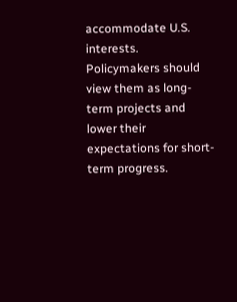accommodate U.S. interests. Policymakers should view them as long-term projects and lower their expectations for short-term progress.